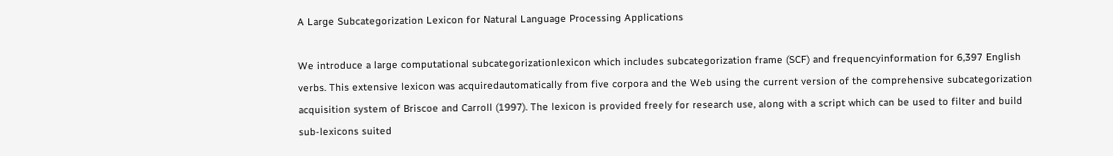A Large Subcategorization Lexicon for Natural Language Processing Applications

We introduce a large computational subcategorizationlexicon which includes subcategorization frame (SCF) and frequencyinformation for 6,397 English verbs. This extensive lexicon was acquiredautomatically from five corpora and the Web using the current version of the comprehensive subcategorization acquisition system of Briscoe and Carroll (1997). The lexicon is provided freely for research use, along with a script which can be used to filter and build sub-lexicons suited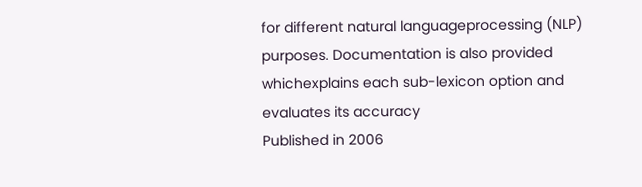for different natural languageprocessing (NLP) purposes. Documentation is also provided whichexplains each sub-lexicon option and evaluates its accuracy
Published in 2006